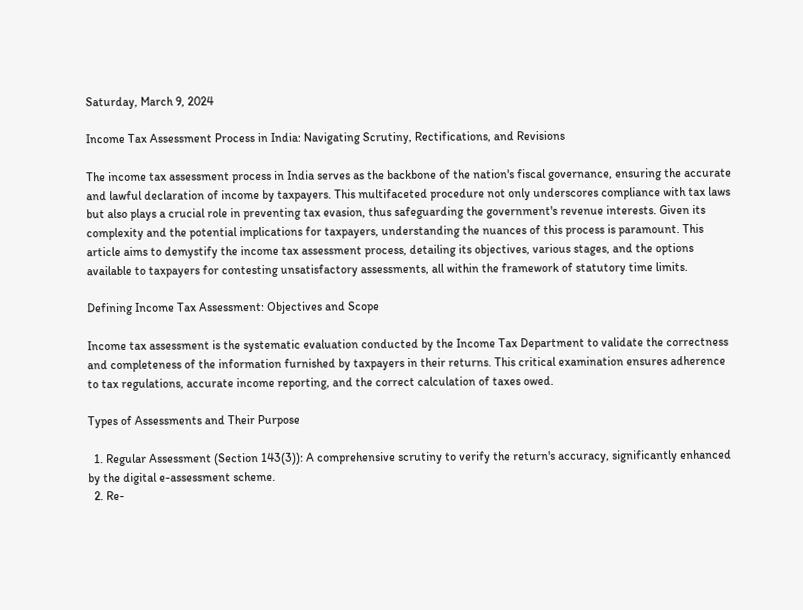Saturday, March 9, 2024

Income Tax Assessment Process in India: Navigating Scrutiny, Rectifications, and Revisions

The income tax assessment process in India serves as the backbone of the nation's fiscal governance, ensuring the accurate and lawful declaration of income by taxpayers. This multifaceted procedure not only underscores compliance with tax laws but also plays a crucial role in preventing tax evasion, thus safeguarding the government's revenue interests. Given its complexity and the potential implications for taxpayers, understanding the nuances of this process is paramount. This article aims to demystify the income tax assessment process, detailing its objectives, various stages, and the options available to taxpayers for contesting unsatisfactory assessments, all within the framework of statutory time limits.

Defining Income Tax Assessment: Objectives and Scope

Income tax assessment is the systematic evaluation conducted by the Income Tax Department to validate the correctness and completeness of the information furnished by taxpayers in their returns. This critical examination ensures adherence to tax regulations, accurate income reporting, and the correct calculation of taxes owed.

Types of Assessments and Their Purpose

  1. Regular Assessment (Section 143(3)): A comprehensive scrutiny to verify the return's accuracy, significantly enhanced by the digital e-assessment scheme.
  2. Re-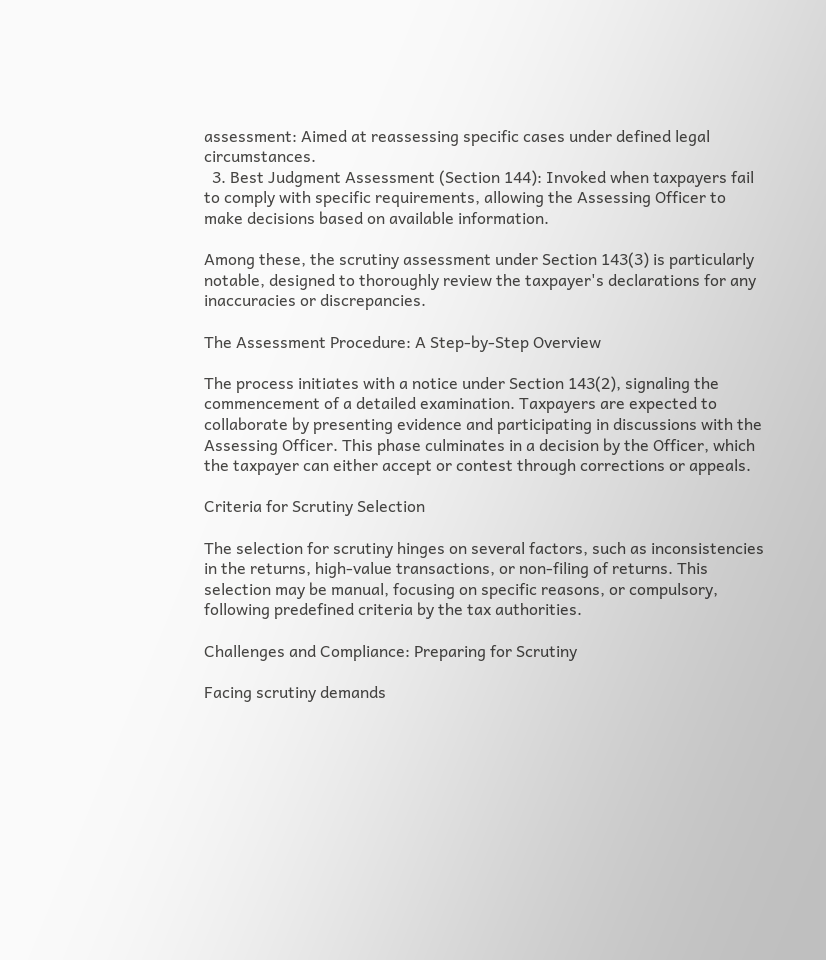assessment: Aimed at reassessing specific cases under defined legal circumstances.
  3. Best Judgment Assessment (Section 144): Invoked when taxpayers fail to comply with specific requirements, allowing the Assessing Officer to make decisions based on available information.

Among these, the scrutiny assessment under Section 143(3) is particularly notable, designed to thoroughly review the taxpayer's declarations for any inaccuracies or discrepancies.

The Assessment Procedure: A Step-by-Step Overview

The process initiates with a notice under Section 143(2), signaling the commencement of a detailed examination. Taxpayers are expected to collaborate by presenting evidence and participating in discussions with the Assessing Officer. This phase culminates in a decision by the Officer, which the taxpayer can either accept or contest through corrections or appeals.

Criteria for Scrutiny Selection

The selection for scrutiny hinges on several factors, such as inconsistencies in the returns, high-value transactions, or non-filing of returns. This selection may be manual, focusing on specific reasons, or compulsory, following predefined criteria by the tax authorities.

Challenges and Compliance: Preparing for Scrutiny

Facing scrutiny demands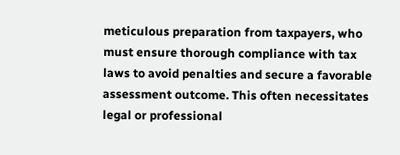meticulous preparation from taxpayers, who must ensure thorough compliance with tax laws to avoid penalties and secure a favorable assessment outcome. This often necessitates legal or professional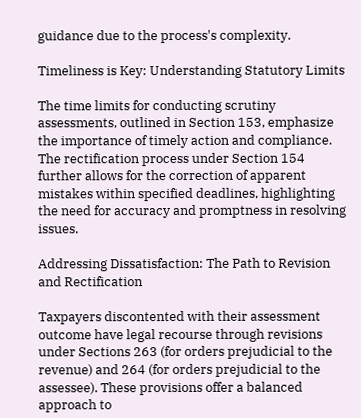guidance due to the process's complexity.

Timeliness is Key: Understanding Statutory Limits

The time limits for conducting scrutiny assessments, outlined in Section 153, emphasize the importance of timely action and compliance. The rectification process under Section 154 further allows for the correction of apparent mistakes within specified deadlines, highlighting the need for accuracy and promptness in resolving issues.

Addressing Dissatisfaction: The Path to Revision and Rectification

Taxpayers discontented with their assessment outcome have legal recourse through revisions under Sections 263 (for orders prejudicial to the revenue) and 264 (for orders prejudicial to the assessee). These provisions offer a balanced approach to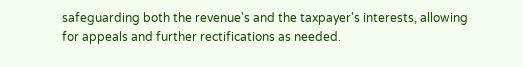safeguarding both the revenue's and the taxpayer's interests, allowing for appeals and further rectifications as needed.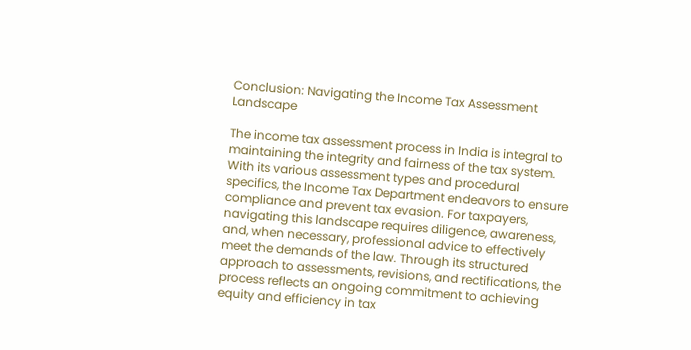Conclusion: Navigating the Income Tax Assessment Landscape

The income tax assessment process in India is integral to maintaining the integrity and fairness of the tax system. With its various assessment types and procedural specifics, the Income Tax Department endeavors to ensure compliance and prevent tax evasion. For taxpayers, navigating this landscape requires diligence, awareness, and, when necessary, professional advice to effectively meet the demands of the law. Through its structured approach to assessments, revisions, and rectifications, the process reflects an ongoing commitment to achieving equity and efficiency in tax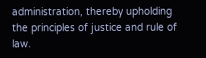administration, thereby upholding the principles of justice and rule of law.